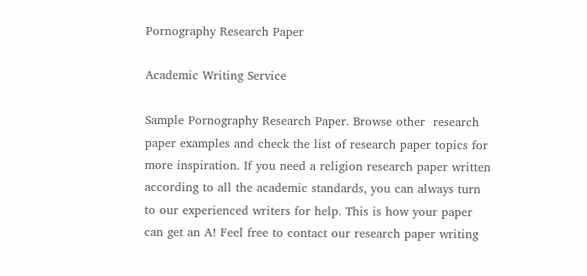Pornography Research Paper

Academic Writing Service

Sample Pornography Research Paper. Browse other  research paper examples and check the list of research paper topics for more inspiration. If you need a religion research paper written according to all the academic standards, you can always turn to our experienced writers for help. This is how your paper can get an A! Feel free to contact our research paper writing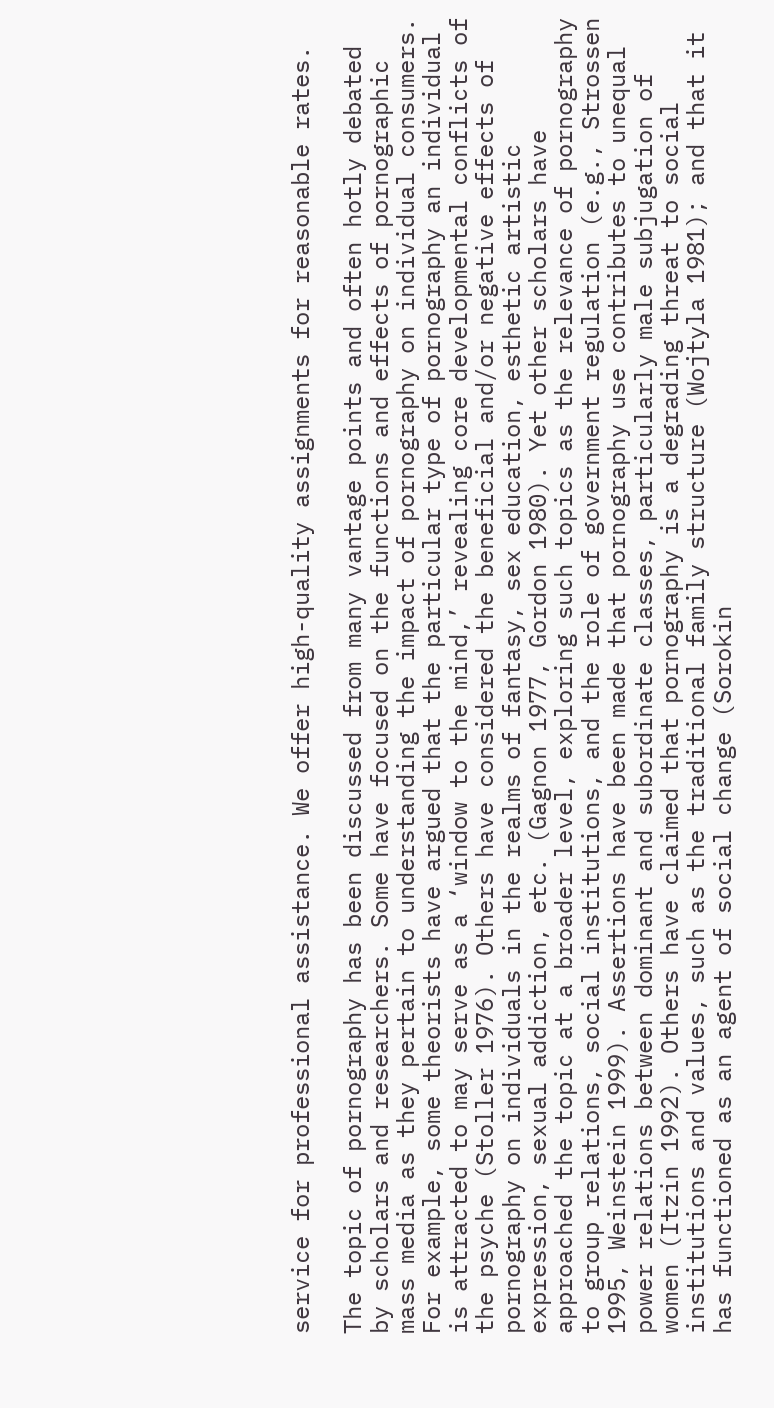service for professional assistance. We offer high-quality assignments for reasonable rates.

The topic of pornography has been discussed from many vantage points and often hotly debated by scholars and researchers. Some have focused on the functions and effects of pornographic mass media as they pertain to understanding the impact of pornography on individual consumers. For example, some theorists have argued that the particular type of pornography an individual is attracted to may serve as a ‘window to the mind,’ revealing core developmental conflicts of the psyche (Stoller 1976). Others have considered the beneficial and/or negative effects of pornography on individuals in the realms of fantasy, sex education, esthetic artistic expression, sexual addiction, etc. (Gagnon 1977, Gordon 1980). Yet other scholars have approached the topic at a broader level, exploring such topics as the relevance of pornography to group relations, social institutions, and the role of government regulation (e.g., Strossen 1995, Weinstein 1999). Assertions have been made that pornography use contributes to unequal power relations between dominant and subordinate classes, particularly male subjugation of women (Itzin 1992). Others have claimed that pornography is a degrading threat to social institutions and values, such as the traditional family structure (Wojtyla 1981); and that it has functioned as an agent of social change (Sorokin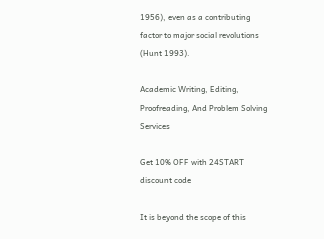1956), even as a contributing factor to major social revolutions (Hunt 1993).

Academic Writing, Editing, Proofreading, And Problem Solving Services

Get 10% OFF with 24START discount code

It is beyond the scope of this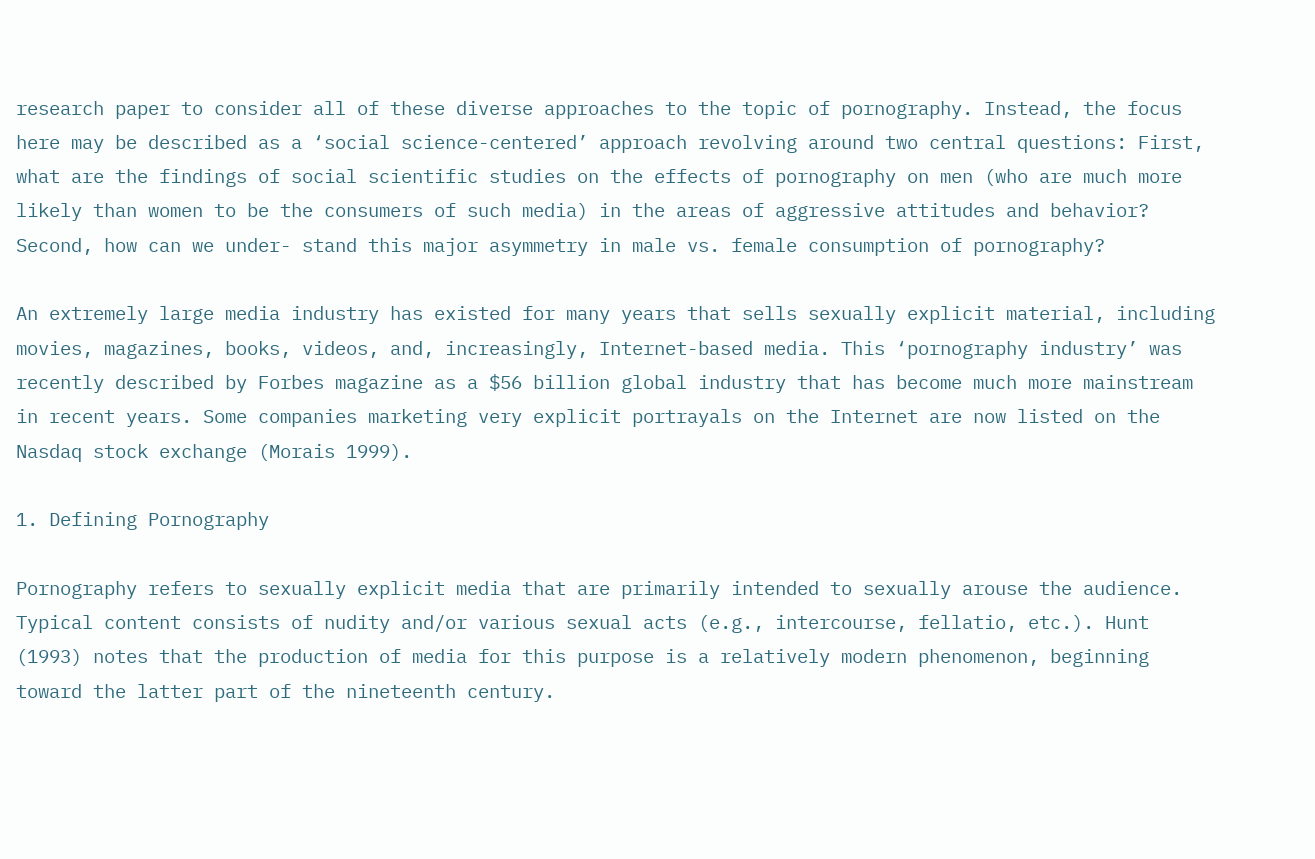research paper to consider all of these diverse approaches to the topic of pornography. Instead, the focus here may be described as a ‘social science-centered’ approach revolving around two central questions: First, what are the findings of social scientific studies on the effects of pornography on men (who are much more likely than women to be the consumers of such media) in the areas of aggressive attitudes and behavior? Second, how can we under- stand this major asymmetry in male vs. female consumption of pornography?

An extremely large media industry has existed for many years that sells sexually explicit material, including movies, magazines, books, videos, and, increasingly, Internet-based media. This ‘pornography industry’ was recently described by Forbes magazine as a $56 billion global industry that has become much more mainstream in recent years. Some companies marketing very explicit portrayals on the Internet are now listed on the Nasdaq stock exchange (Morais 1999).

1. Defining Pornography

Pornography refers to sexually explicit media that are primarily intended to sexually arouse the audience. Typical content consists of nudity and/or various sexual acts (e.g., intercourse, fellatio, etc.). Hunt (1993) notes that the production of media for this purpose is a relatively modern phenomenon, beginning toward the latter part of the nineteenth century.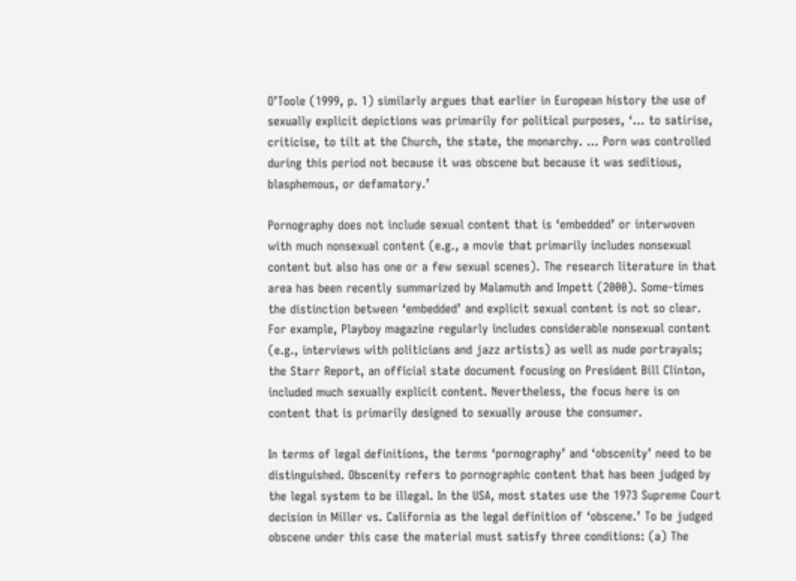O’Toole (1999, p. 1) similarly argues that earlier in European history the use of sexually explicit depictions was primarily for political purposes, ‘… to satirise, criticise, to tilt at the Church, the state, the monarchy. … Porn was controlled during this period not because it was obscene but because it was seditious, blasphemous, or defamatory.’

Pornography does not include sexual content that is ‘embedded’ or interwoven with much nonsexual content (e.g., a movie that primarily includes nonsexual content but also has one or a few sexual scenes). The research literature in that area has been recently summarized by Malamuth and Impett (2000). Some-times the distinction between ‘embedded’ and explicit sexual content is not so clear. For example, Playboy magazine regularly includes considerable nonsexual content (e.g., interviews with politicians and jazz artists) as well as nude portrayals; the Starr Report, an official state document focusing on President Bill Clinton, included much sexually explicit content. Nevertheless, the focus here is on content that is primarily designed to sexually arouse the consumer.

In terms of legal definitions, the terms ‘pornography’ and ‘obscenity’ need to be distinguished. Obscenity refers to pornographic content that has been judged by the legal system to be illegal. In the USA, most states use the 1973 Supreme Court decision in Miller vs. California as the legal definition of ‘obscene.’ To be judged obscene under this case the material must satisfy three conditions: (a) The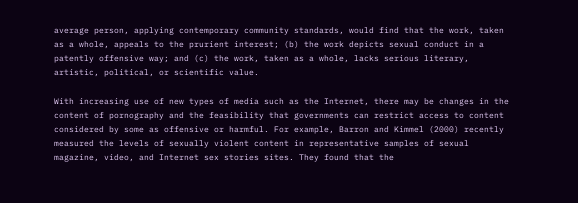average person, applying contemporary community standards, would find that the work, taken as a whole, appeals to the prurient interest; (b) the work depicts sexual conduct in a patently offensive way; and (c) the work, taken as a whole, lacks serious literary, artistic, political, or scientific value.

With increasing use of new types of media such as the Internet, there may be changes in the content of pornography and the feasibility that governments can restrict access to content considered by some as offensive or harmful. For example, Barron and Kimmel (2000) recently measured the levels of sexually violent content in representative samples of sexual magazine, video, and Internet sex stories sites. They found that the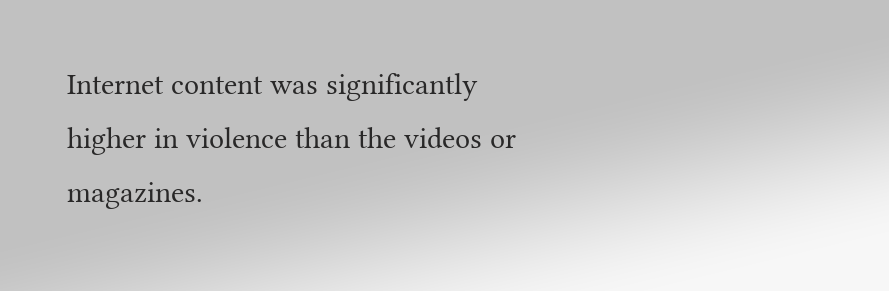Internet content was significantly higher in violence than the videos or magazines.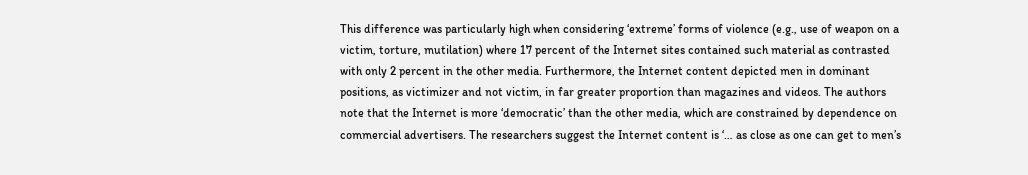This difference was particularly high when considering ‘extreme’ forms of violence (e.g., use of weapon on a victim, torture, mutilation) where 17 percent of the Internet sites contained such material as contrasted with only 2 percent in the other media. Furthermore, the Internet content depicted men in dominant positions, as victimizer and not victim, in far greater proportion than magazines and videos. The authors note that the Internet is more ‘democratic’ than the other media, which are constrained by dependence on commercial advertisers. The researchers suggest the Internet content is ‘… as close as one can get to men’s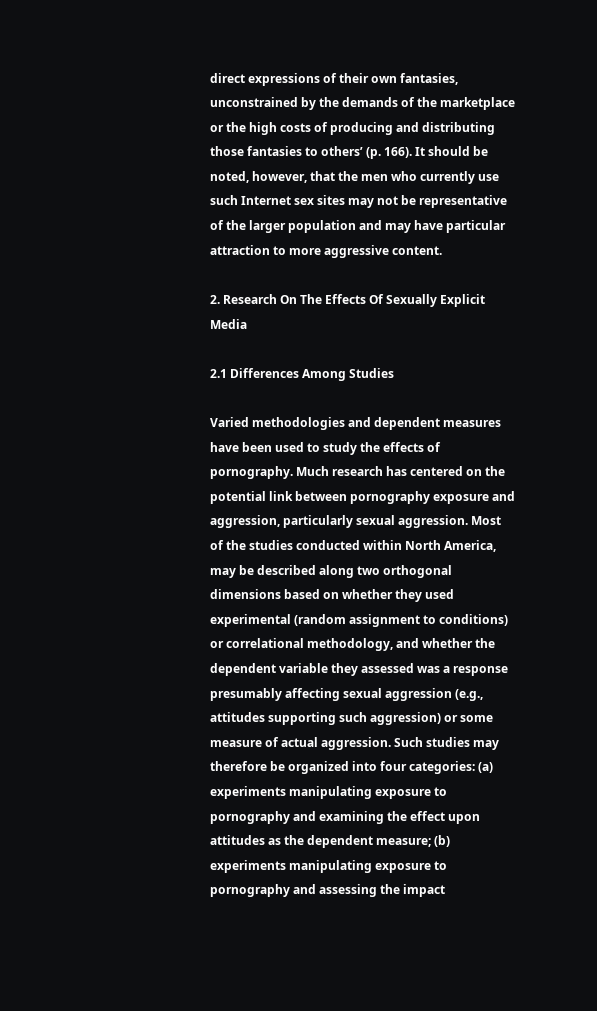direct expressions of their own fantasies, unconstrained by the demands of the marketplace or the high costs of producing and distributing those fantasies to others’ (p. 166). It should be noted, however, that the men who currently use such Internet sex sites may not be representative of the larger population and may have particular attraction to more aggressive content.

2. Research On The Effects Of Sexually Explicit Media

2.1 Differences Among Studies

Varied methodologies and dependent measures have been used to study the effects of pornography. Much research has centered on the potential link between pornography exposure and aggression, particularly sexual aggression. Most of the studies conducted within North America, may be described along two orthogonal dimensions based on whether they used experimental (random assignment to conditions) or correlational methodology, and whether the dependent variable they assessed was a response presumably affecting sexual aggression (e.g., attitudes supporting such aggression) or some measure of actual aggression. Such studies may therefore be organized into four categories: (a) experiments manipulating exposure to pornography and examining the effect upon attitudes as the dependent measure; (b) experiments manipulating exposure to pornography and assessing the impact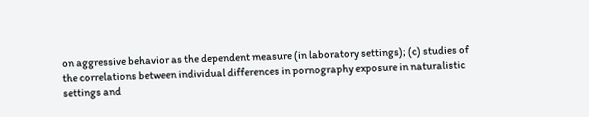on aggressive behavior as the dependent measure (in laboratory settings); (c) studies of the correlations between individual differences in pornography exposure in naturalistic settings and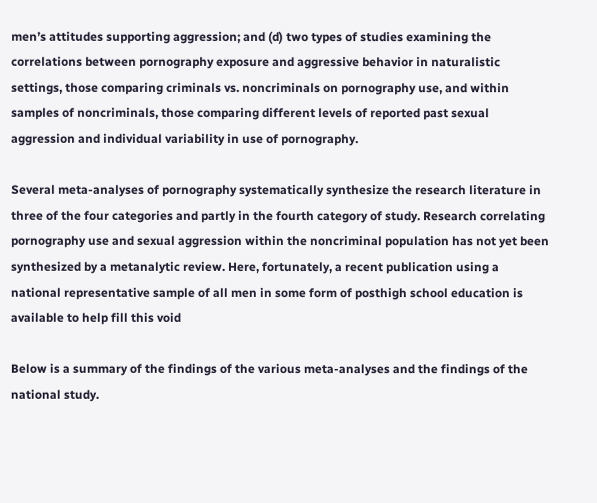men’s attitudes supporting aggression; and (d) two types of studies examining the correlations between pornography exposure and aggressive behavior in naturalistic settings, those comparing criminals vs. noncriminals on pornography use, and within samples of noncriminals, those comparing different levels of reported past sexual aggression and individual variability in use of pornography.

Several meta-analyses of pornography systematically synthesize the research literature in three of the four categories and partly in the fourth category of study. Research correlating pornography use and sexual aggression within the noncriminal population has not yet been synthesized by a metanalytic review. Here, fortunately, a recent publication using a national representative sample of all men in some form of posthigh school education is available to help fill this void

Below is a summary of the findings of the various meta-analyses and the findings of the national study.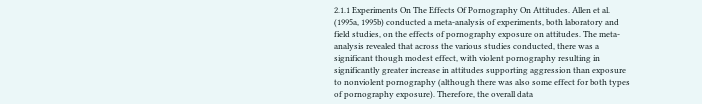2.1.1 Experiments On The Effects Of Pornography On Attitudes. Allen et al. (1995a, 1995b) conducted a meta-analysis of experiments, both laboratory and field studies, on the effects of pornography exposure on attitudes. The meta-analysis revealed that across the various studies conducted, there was a significant though modest effect, with violent pornography resulting in significantly greater increase in attitudes supporting aggression than exposure to nonviolent pornography (although there was also some effect for both types of pornography exposure). Therefore, the overall data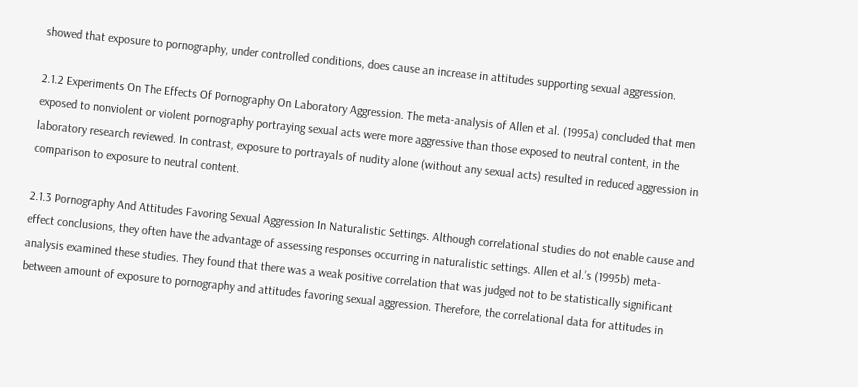showed that exposure to pornography, under controlled conditions, does cause an increase in attitudes supporting sexual aggression.

2.1.2 Experiments On The Effects Of Pornography On Laboratory Aggression. The meta-analysis of Allen et al. (1995a) concluded that men exposed to nonviolent or violent pornography portraying sexual acts were more aggressive than those exposed to neutral content, in the laboratory research reviewed. In contrast, exposure to portrayals of nudity alone (without any sexual acts) resulted in reduced aggression in comparison to exposure to neutral content.

2.1.3 Pornography And Attitudes Favoring Sexual Aggression In Naturalistic Settings. Although correlational studies do not enable cause and effect conclusions, they often have the advantage of assessing responses occurring in naturalistic settings. Allen et al.’s (1995b) meta-analysis examined these studies. They found that there was a weak positive correlation that was judged not to be statistically significant between amount of exposure to pornography and attitudes favoring sexual aggression. Therefore, the correlational data for attitudes in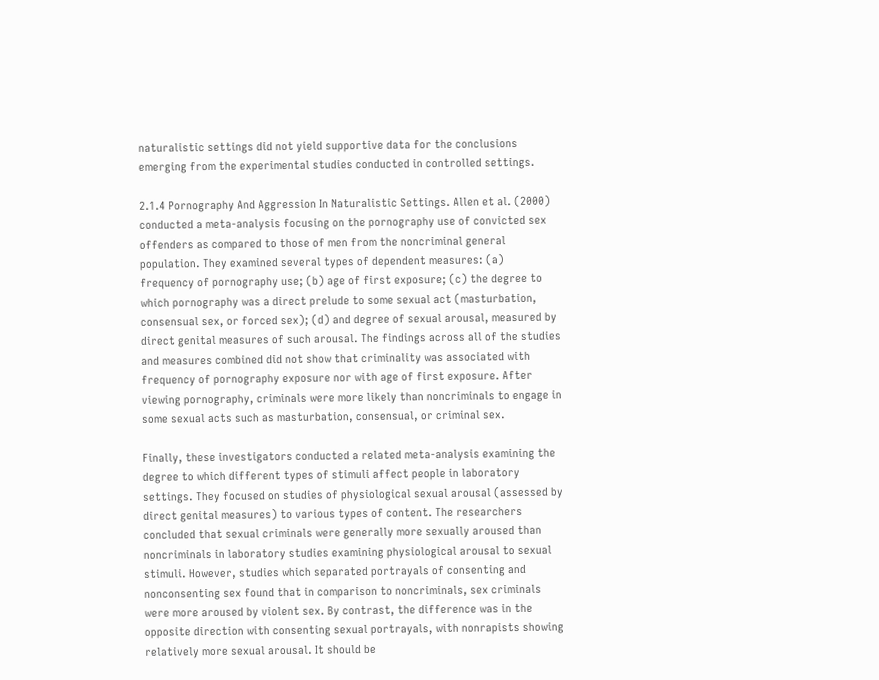naturalistic settings did not yield supportive data for the conclusions emerging from the experimental studies conducted in controlled settings.

2.1.4 Pornography And Aggression In Naturalistic Settings. Allen et al. (2000) conducted a meta-analysis focusing on the pornography use of convicted sex offenders as compared to those of men from the noncriminal general population. They examined several types of dependent measures: (a) frequency of pornography use; (b) age of first exposure; (c) the degree to which pornography was a direct prelude to some sexual act (masturbation, consensual sex, or forced sex); (d) and degree of sexual arousal, measured by direct genital measures of such arousal. The findings across all of the studies and measures combined did not show that criminality was associated with frequency of pornography exposure nor with age of first exposure. After viewing pornography, criminals were more likely than noncriminals to engage in some sexual acts such as masturbation, consensual, or criminal sex.

Finally, these investigators conducted a related meta-analysis examining the degree to which different types of stimuli affect people in laboratory settings. They focused on studies of physiological sexual arousal (assessed by direct genital measures) to various types of content. The researchers concluded that sexual criminals were generally more sexually aroused than noncriminals in laboratory studies examining physiological arousal to sexual stimuli. However, studies which separated portrayals of consenting and nonconsenting sex found that in comparison to noncriminals, sex criminals were more aroused by violent sex. By contrast, the difference was in the opposite direction with consenting sexual portrayals, with nonrapists showing relatively more sexual arousal. It should be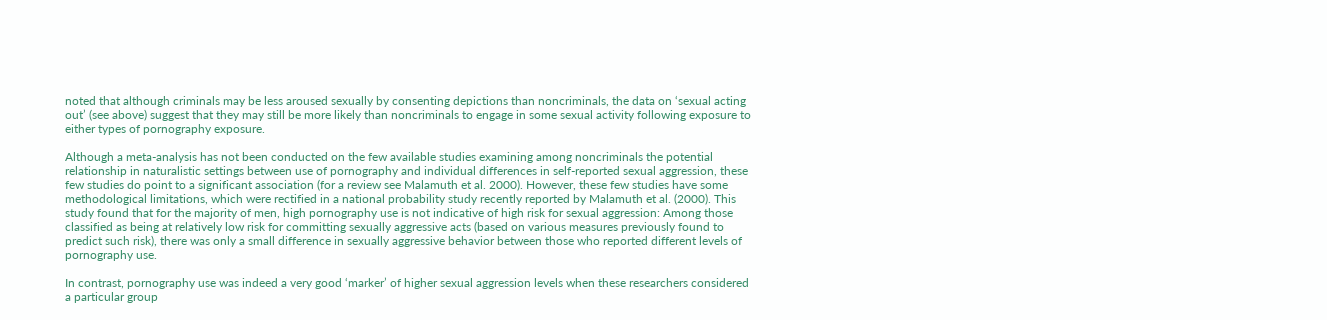noted that although criminals may be less aroused sexually by consenting depictions than noncriminals, the data on ‘sexual acting out’ (see above) suggest that they may still be more likely than noncriminals to engage in some sexual activity following exposure to either types of pornography exposure.

Although a meta-analysis has not been conducted on the few available studies examining among noncriminals the potential relationship in naturalistic settings between use of pornography and individual differences in self-reported sexual aggression, these few studies do point to a significant association (for a review see Malamuth et al. 2000). However, these few studies have some methodological limitations, which were rectified in a national probability study recently reported by Malamuth et al. (2000). This study found that for the majority of men, high pornography use is not indicative of high risk for sexual aggression: Among those classified as being at relatively low risk for committing sexually aggressive acts (based on various measures previously found to predict such risk), there was only a small difference in sexually aggressive behavior between those who reported different levels of pornography use.

In contrast, pornography use was indeed a very good ‘marker’ of higher sexual aggression levels when these researchers considered a particular group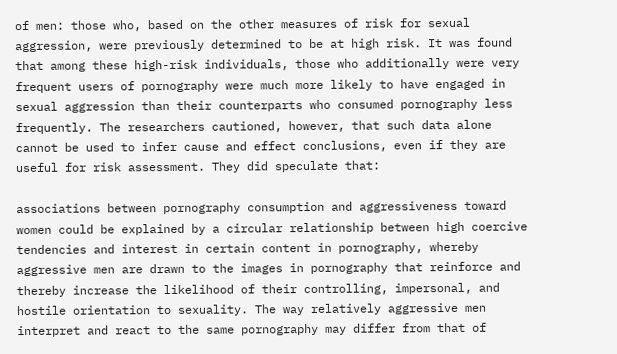of men: those who, based on the other measures of risk for sexual aggression, were previously determined to be at high risk. It was found that among these high-risk individuals, those who additionally were very frequent users of pornography were much more likely to have engaged in sexual aggression than their counterparts who consumed pornography less frequently. The researchers cautioned, however, that such data alone cannot be used to infer cause and effect conclusions, even if they are useful for risk assessment. They did speculate that:

associations between pornography consumption and aggressiveness toward women could be explained by a circular relationship between high coercive tendencies and interest in certain content in pornography, whereby aggressive men are drawn to the images in pornography that reinforce and thereby increase the likelihood of their controlling, impersonal, and hostile orientation to sexuality. The way relatively aggressive men interpret and react to the same pornography may differ from that of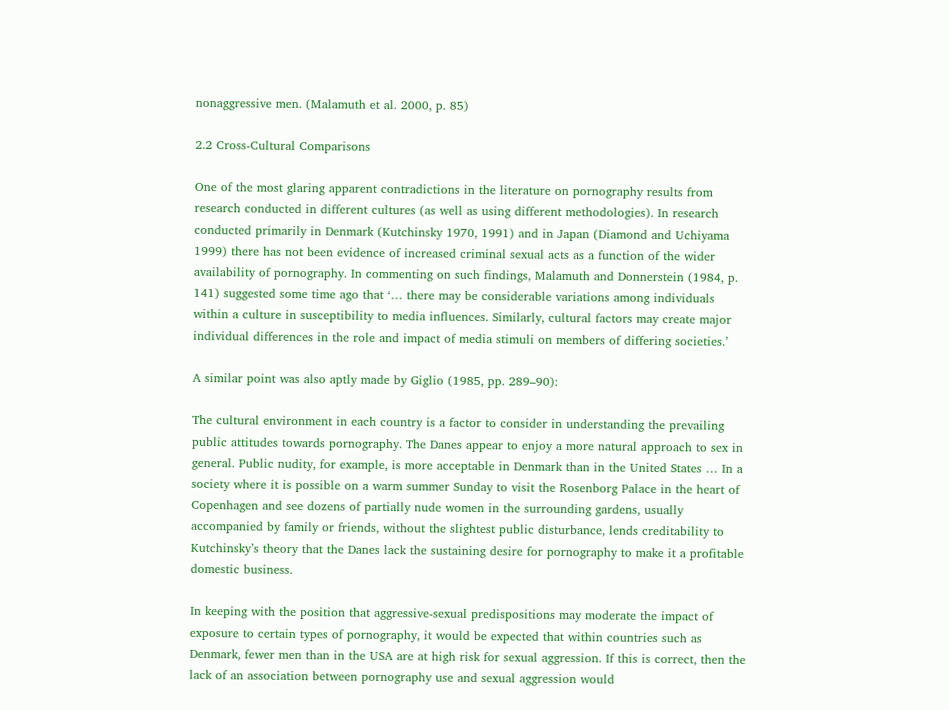nonaggressive men. (Malamuth et al. 2000, p. 85)

2.2 Cross-Cultural Comparisons

One of the most glaring apparent contradictions in the literature on pornography results from research conducted in different cultures (as well as using different methodologies). In research conducted primarily in Denmark (Kutchinsky 1970, 1991) and in Japan (Diamond and Uchiyama 1999) there has not been evidence of increased criminal sexual acts as a function of the wider availability of pornography. In commenting on such findings, Malamuth and Donnerstein (1984, p. 141) suggested some time ago that ‘… there may be considerable variations among individuals within a culture in susceptibility to media influences. Similarly, cultural factors may create major individual differences in the role and impact of media stimuli on members of differing societies.’

A similar point was also aptly made by Giglio (1985, pp. 289–90):

The cultural environment in each country is a factor to consider in understanding the prevailing public attitudes towards pornography. The Danes appear to enjoy a more natural approach to sex in general. Public nudity, for example, is more acceptable in Denmark than in the United States … In a society where it is possible on a warm summer Sunday to visit the Rosenborg Palace in the heart of Copenhagen and see dozens of partially nude women in the surrounding gardens, usually accompanied by family or friends, without the slightest public disturbance, lends creditability to Kutchinsky’s theory that the Danes lack the sustaining desire for pornography to make it a profitable domestic business.

In keeping with the position that aggressive-sexual predispositions may moderate the impact of exposure to certain types of pornography, it would be expected that within countries such as Denmark, fewer men than in the USA are at high risk for sexual aggression. If this is correct, then the lack of an association between pornography use and sexual aggression would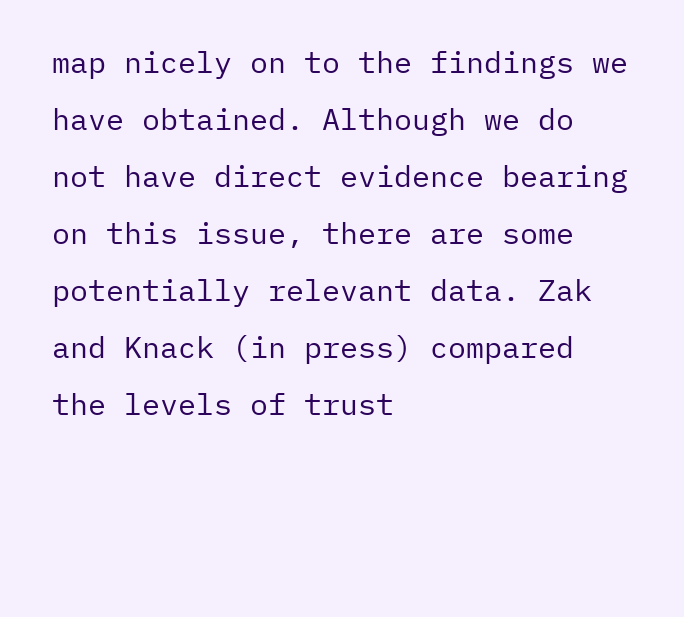map nicely on to the findings we have obtained. Although we do not have direct evidence bearing on this issue, there are some potentially relevant data. Zak and Knack (in press) compared the levels of trust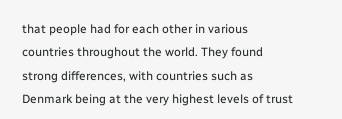that people had for each other in various countries throughout the world. They found strong differences, with countries such as Denmark being at the very highest levels of trust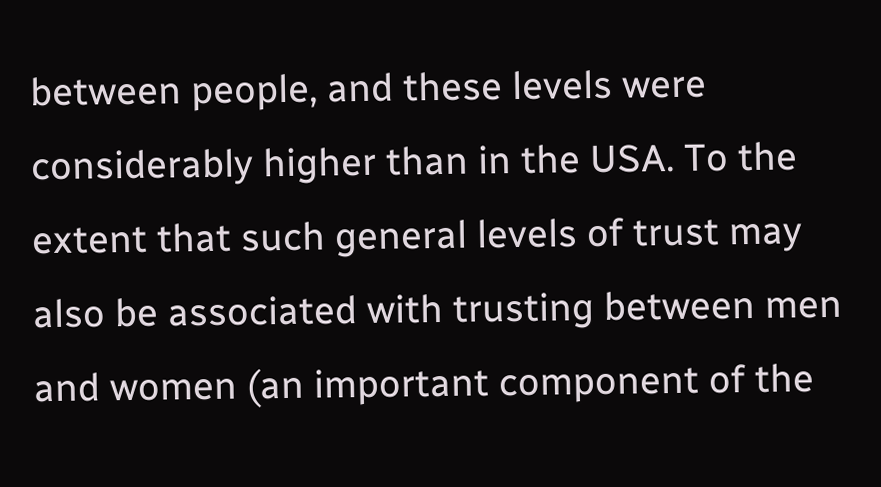between people, and these levels were considerably higher than in the USA. To the extent that such general levels of trust may also be associated with trusting between men and women (an important component of the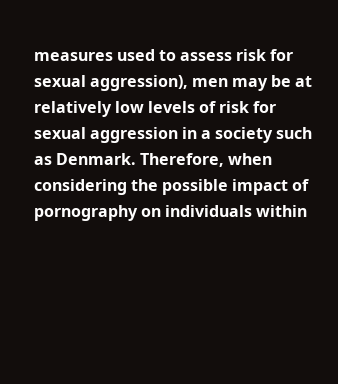measures used to assess risk for sexual aggression), men may be at relatively low levels of risk for sexual aggression in a society such as Denmark. Therefore, when considering the possible impact of pornography on individuals within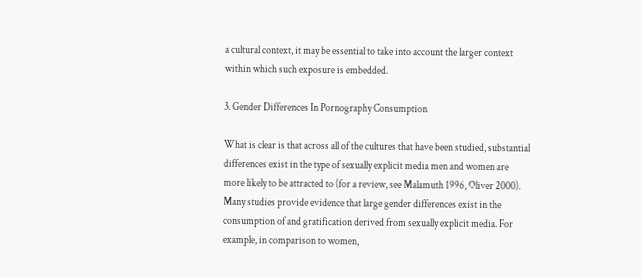a cultural context, it may be essential to take into account the larger context within which such exposure is embedded.

3. Gender Differences In Pornography Consumption

What is clear is that across all of the cultures that have been studied, substantial differences exist in the type of sexually explicit media men and women are more likely to be attracted to (for a review, see Malamuth 1996, Oliver 2000). Many studies provide evidence that large gender differences exist in the consumption of and gratification derived from sexually explicit media. For example, in comparison to women,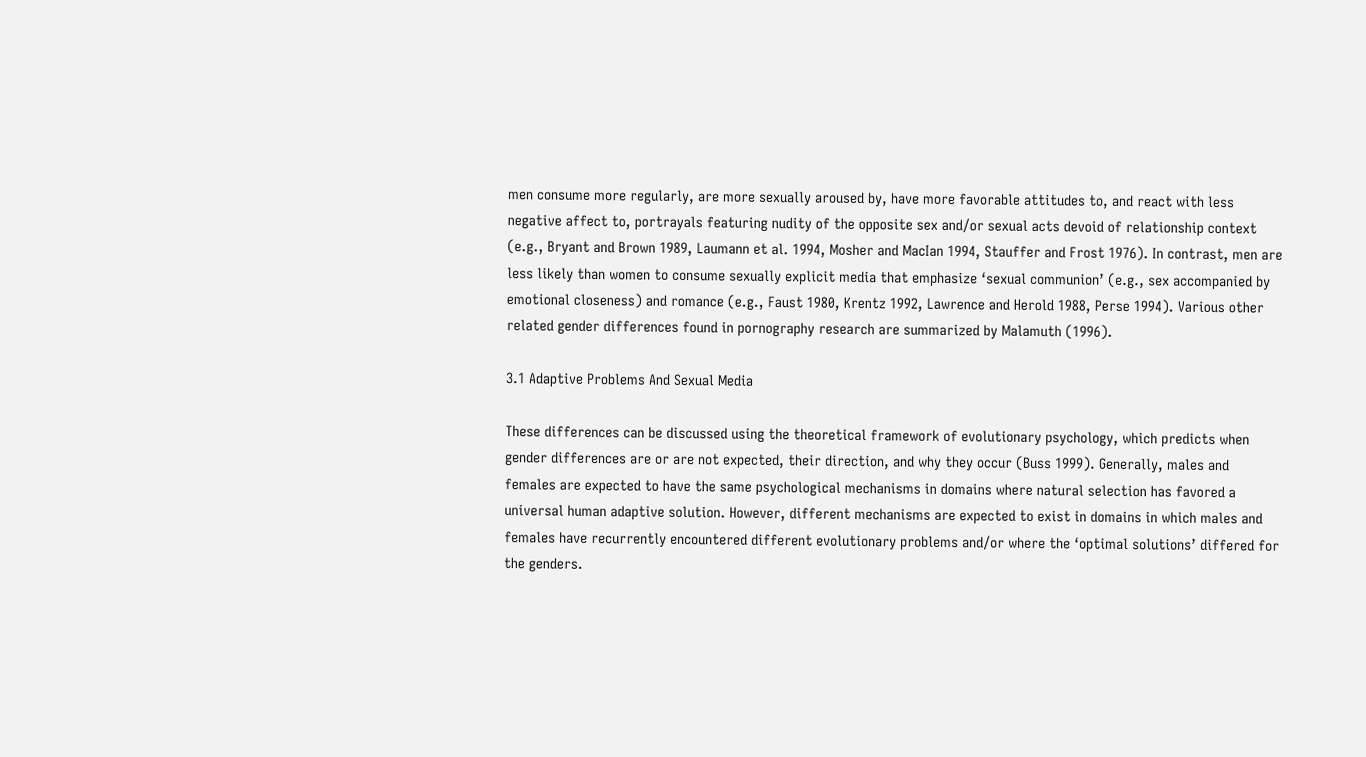men consume more regularly, are more sexually aroused by, have more favorable attitudes to, and react with less negative affect to, portrayals featuring nudity of the opposite sex and/or sexual acts devoid of relationship context (e.g., Bryant and Brown 1989, Laumann et al. 1994, Mosher and MacIan 1994, Stauffer and Frost 1976). In contrast, men are less likely than women to consume sexually explicit media that emphasize ‘sexual communion’ (e.g., sex accompanied by emotional closeness) and romance (e.g., Faust 1980, Krentz 1992, Lawrence and Herold 1988, Perse 1994). Various other related gender differences found in pornography research are summarized by Malamuth (1996).

3.1 Adaptive Problems And Sexual Media

These differences can be discussed using the theoretical framework of evolutionary psychology, which predicts when gender differences are or are not expected, their direction, and why they occur (Buss 1999). Generally, males and females are expected to have the same psychological mechanisms in domains where natural selection has favored a universal human adaptive solution. However, different mechanisms are expected to exist in domains in which males and females have recurrently encountered different evolutionary problems and/or where the ‘optimal solutions’ differed for the genders.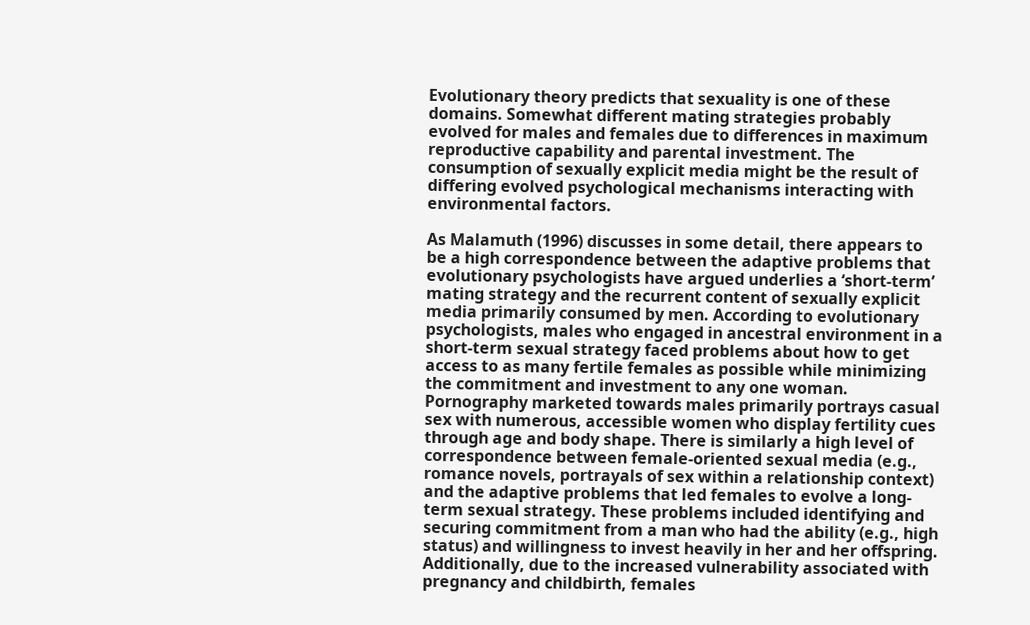Evolutionary theory predicts that sexuality is one of these domains. Somewhat different mating strategies probably evolved for males and females due to differences in maximum reproductive capability and parental investment. The consumption of sexually explicit media might be the result of differing evolved psychological mechanisms interacting with environmental factors.

As Malamuth (1996) discusses in some detail, there appears to be a high correspondence between the adaptive problems that evolutionary psychologists have argued underlies a ‘short-term’ mating strategy and the recurrent content of sexually explicit media primarily consumed by men. According to evolutionary psychologists, males who engaged in ancestral environment in a short-term sexual strategy faced problems about how to get access to as many fertile females as possible while minimizing the commitment and investment to any one woman. Pornography marketed towards males primarily portrays casual sex with numerous, accessible women who display fertility cues through age and body shape. There is similarly a high level of correspondence between female-oriented sexual media (e.g., romance novels, portrayals of sex within a relationship context) and the adaptive problems that led females to evolve a long-term sexual strategy. These problems included identifying and securing commitment from a man who had the ability (e.g., high status) and willingness to invest heavily in her and her offspring. Additionally, due to the increased vulnerability associated with pregnancy and childbirth, females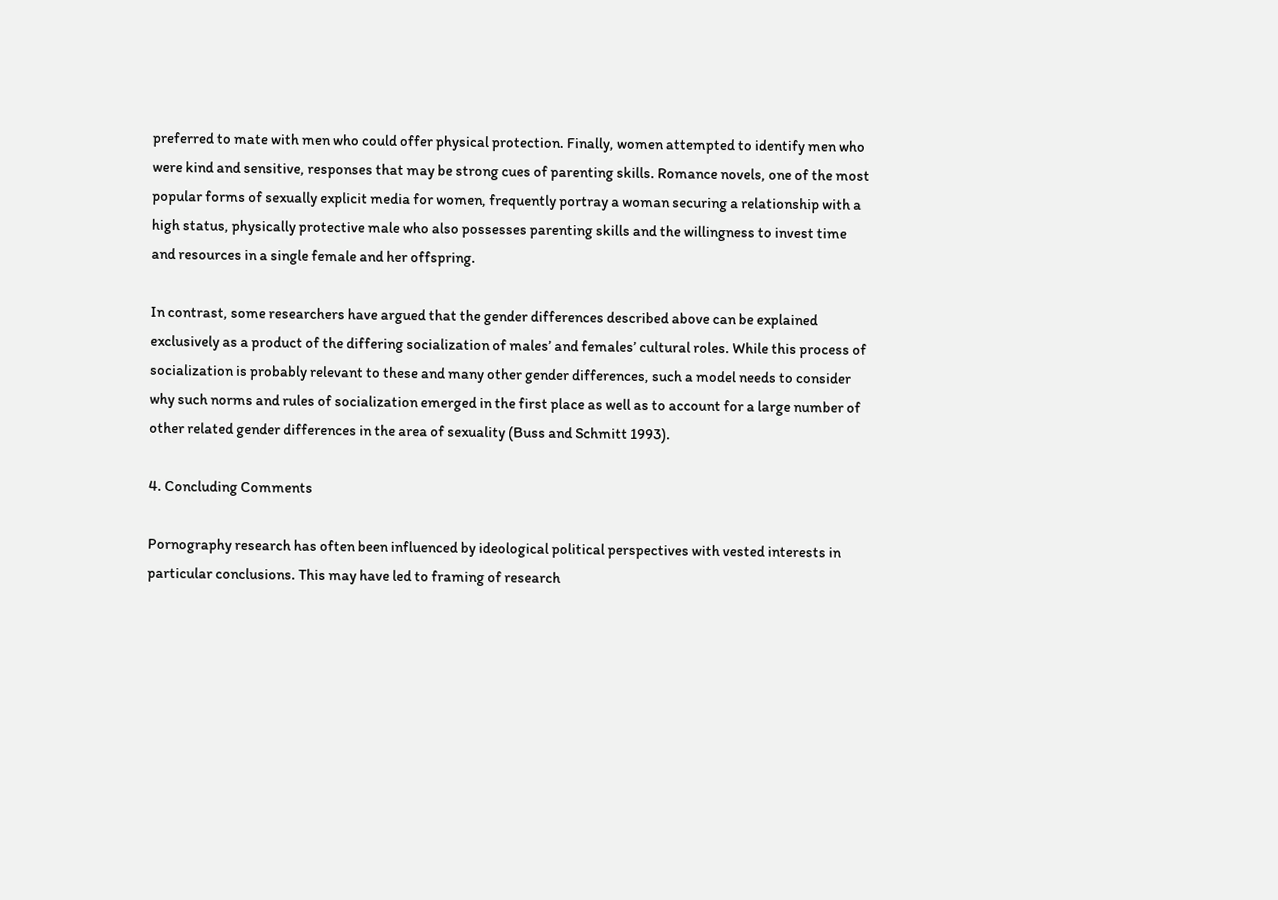preferred to mate with men who could offer physical protection. Finally, women attempted to identify men who were kind and sensitive, responses that may be strong cues of parenting skills. Romance novels, one of the most popular forms of sexually explicit media for women, frequently portray a woman securing a relationship with a high status, physically protective male who also possesses parenting skills and the willingness to invest time and resources in a single female and her offspring.

In contrast, some researchers have argued that the gender differences described above can be explained exclusively as a product of the differing socialization of males’ and females’ cultural roles. While this process of socialization is probably relevant to these and many other gender differences, such a model needs to consider why such norms and rules of socialization emerged in the first place as well as to account for a large number of other related gender differences in the area of sexuality (Buss and Schmitt 1993).

4. Concluding Comments

Pornography research has often been influenced by ideological political perspectives with vested interests in particular conclusions. This may have led to framing of research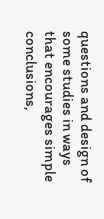questions and design of some studies in ways that encourages simple conclusions,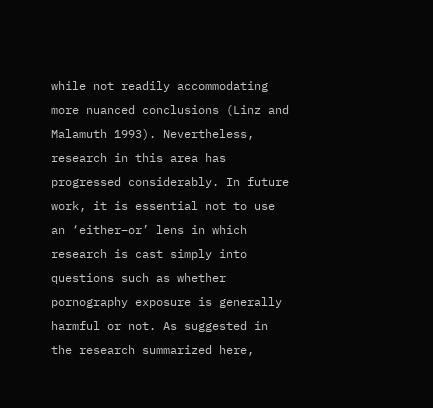while not readily accommodating more nuanced conclusions (Linz and Malamuth 1993). Nevertheless, research in this area has progressed considerably. In future work, it is essential not to use an ‘either–or’ lens in which research is cast simply into questions such as whether pornography exposure is generally harmful or not. As suggested in the research summarized here,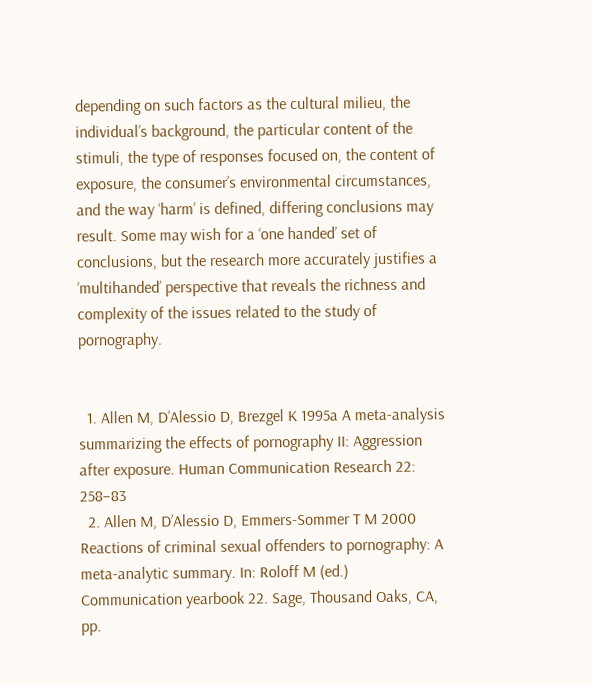depending on such factors as the cultural milieu, the individual’s background, the particular content of the stimuli, the type of responses focused on, the content of exposure, the consumer’s environmental circumstances, and the way ‘harm’ is defined, differing conclusions may result. Some may wish for a ‘one handed’ set of conclusions, but the research more accurately justifies a ‘multihanded’ perspective that reveals the richness and complexity of the issues related to the study of pornography.


  1. Allen M, D’Alessio D, Brezgel K 1995a A meta-analysis summarizing the effects of pornography II: Aggression after exposure. Human Communication Research 22: 258–83
  2. Allen M, D’Alessio D, Emmers-Sommer T M 2000 Reactions of criminal sexual offenders to pornography: A meta-analytic summary. In: Roloff M (ed.) Communication yearbook 22. Sage, Thousand Oaks, CA, pp.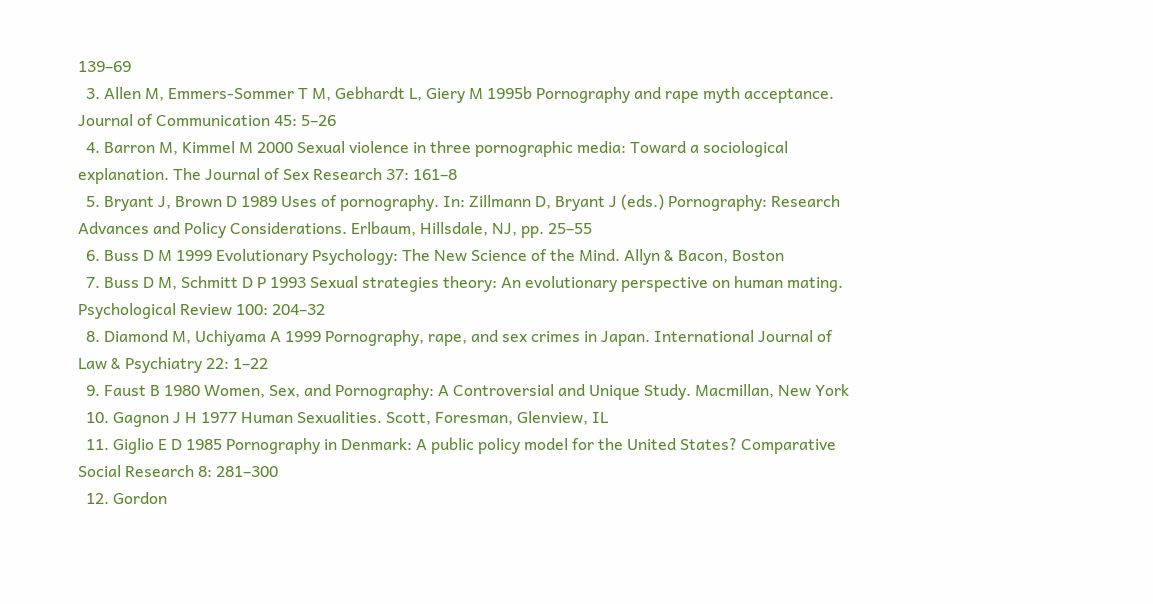139–69
  3. Allen M, Emmers-Sommer T M, Gebhardt L, Giery M 1995b Pornography and rape myth acceptance. Journal of Communication 45: 5–26
  4. Barron M, Kimmel M 2000 Sexual violence in three pornographic media: Toward a sociological explanation. The Journal of Sex Research 37: 161–8
  5. Bryant J, Brown D 1989 Uses of pornography. In: Zillmann D, Bryant J (eds.) Pornography: Research Advances and Policy Considerations. Erlbaum, Hillsdale, NJ, pp. 25–55
  6. Buss D M 1999 Evolutionary Psychology: The New Science of the Mind. Allyn & Bacon, Boston
  7. Buss D M, Schmitt D P 1993 Sexual strategies theory: An evolutionary perspective on human mating. Psychological Review 100: 204–32
  8. Diamond M, Uchiyama A 1999 Pornography, rape, and sex crimes in Japan. International Journal of Law & Psychiatry 22: 1–22
  9. Faust B 1980 Women, Sex, and Pornography: A Controversial and Unique Study. Macmillan, New York
  10. Gagnon J H 1977 Human Sexualities. Scott, Foresman, Glenview, IL
  11. Giglio E D 1985 Pornography in Denmark: A public policy model for the United States? Comparative Social Research 8: 281–300
  12. Gordon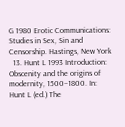G 1980 Erotic Communications: Studies in Sex, Sin and Censorship. Hastings, New York
  13. Hunt L 1993 Introduction: Obscenity and the origins of modernity, 1500–1800. In: Hunt L (ed.) The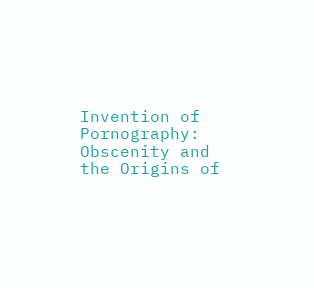Invention of Pornography: Obscenity and the Origins of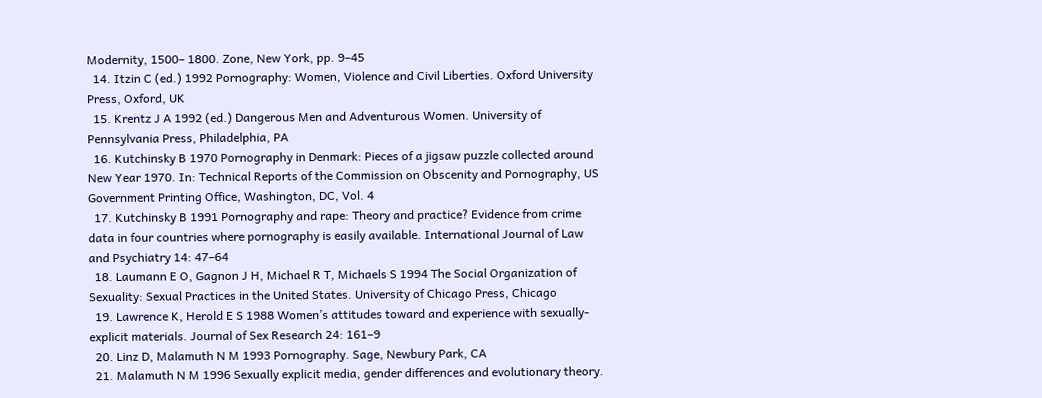Modernity, 1500– 1800. Zone, New York, pp. 9–45
  14. Itzin C (ed.) 1992 Pornography: Women, Violence and Civil Liberties. Oxford University Press, Oxford, UK
  15. Krentz J A 1992 (ed.) Dangerous Men and Adventurous Women. University of Pennsylvania Press, Philadelphia, PA
  16. Kutchinsky B 1970 Pornography in Denmark: Pieces of a jigsaw puzzle collected around New Year 1970. In: Technical Reports of the Commission on Obscenity and Pornography, US Government Printing Office, Washington, DC, Vol. 4
  17. Kutchinsky B 1991 Pornography and rape: Theory and practice? Evidence from crime data in four countries where pornography is easily available. International Journal of Law and Psychiatry 14: 47–64
  18. Laumann E O, Gagnon J H, Michael R T, Michaels S 1994 The Social Organization of Sexuality: Sexual Practices in the United States. University of Chicago Press, Chicago
  19. Lawrence K, Herold E S 1988 Women’s attitudes toward and experience with sexually-explicit materials. Journal of Sex Research 24: 161–9
  20. Linz D, Malamuth N M 1993 Pornography. Sage, Newbury Park, CA
  21. Malamuth N M 1996 Sexually explicit media, gender differences and evolutionary theory.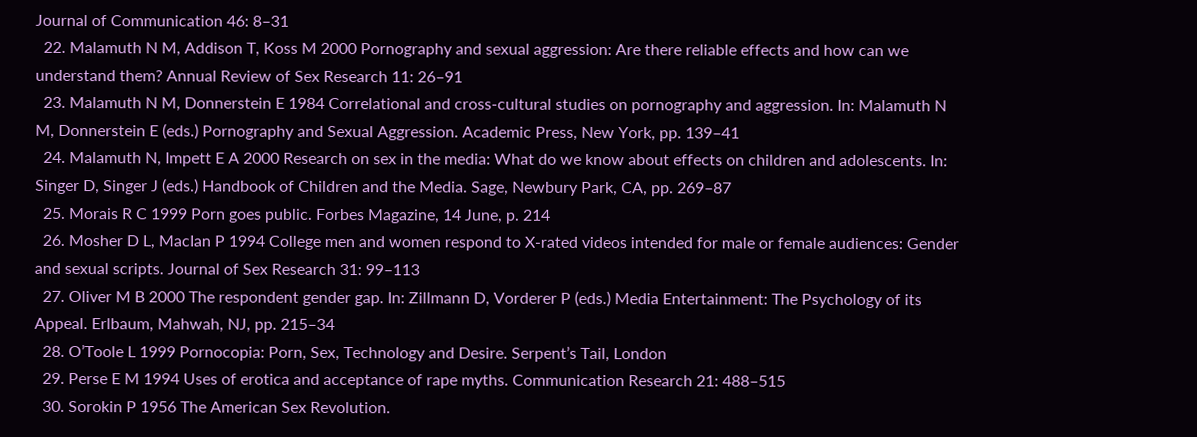Journal of Communication 46: 8–31
  22. Malamuth N M, Addison T, Koss M 2000 Pornography and sexual aggression: Are there reliable effects and how can we understand them? Annual Review of Sex Research 11: 26–91
  23. Malamuth N M, Donnerstein E 1984 Correlational and cross-cultural studies on pornography and aggression. In: Malamuth N M, Donnerstein E (eds.) Pornography and Sexual Aggression. Academic Press, New York, pp. 139–41
  24. Malamuth N, Impett E A 2000 Research on sex in the media: What do we know about effects on children and adolescents. In: Singer D, Singer J (eds.) Handbook of Children and the Media. Sage, Newbury Park, CA, pp. 269–87
  25. Morais R C 1999 Porn goes public. Forbes Magazine, 14 June, p. 214
  26. Mosher D L, MacIan P 1994 College men and women respond to X-rated videos intended for male or female audiences: Gender and sexual scripts. Journal of Sex Research 31: 99–113
  27. Oliver M B 2000 The respondent gender gap. In: Zillmann D, Vorderer P (eds.) Media Entertainment: The Psychology of its Appeal. Erlbaum, Mahwah, NJ, pp. 215–34
  28. O’Toole L 1999 Pornocopia: Porn, Sex, Technology and Desire. Serpent’s Tail, London
  29. Perse E M 1994 Uses of erotica and acceptance of rape myths. Communication Research 21: 488–515
  30. Sorokin P 1956 The American Sex Revolution.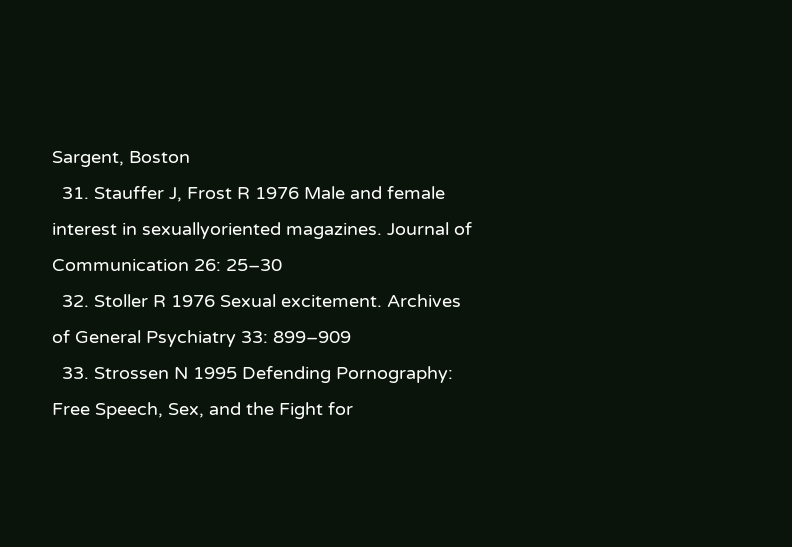Sargent, Boston
  31. Stauffer J, Frost R 1976 Male and female interest in sexuallyoriented magazines. Journal of Communication 26: 25–30
  32. Stoller R 1976 Sexual excitement. Archives of General Psychiatry 33: 899–909
  33. Strossen N 1995 Defending Pornography: Free Speech, Sex, and the Fight for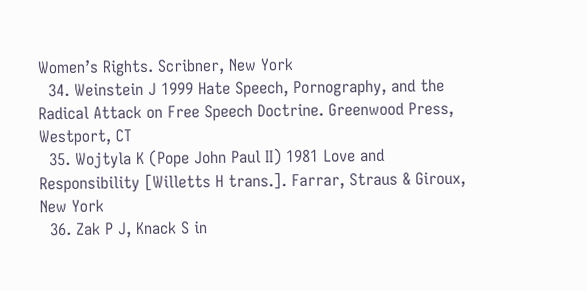Women’s Rights. Scribner, New York
  34. Weinstein J 1999 Hate Speech, Pornography, and the Radical Attack on Free Speech Doctrine. Greenwood Press, Westport, CT
  35. Wojtyla K (Pope John Paul II) 1981 Love and Responsibility [Willetts H trans.]. Farrar, Straus & Giroux, New York
  36. Zak P J, Knack S in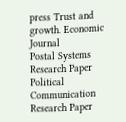press Trust and growth. Economic Journal
Postal Systems Research Paper
Political Communication Research Paper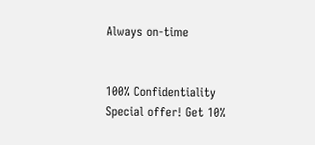Always on-time


100% Confidentiality
Special offer! Get 10%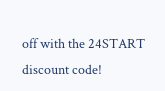off with the 24START discount code!